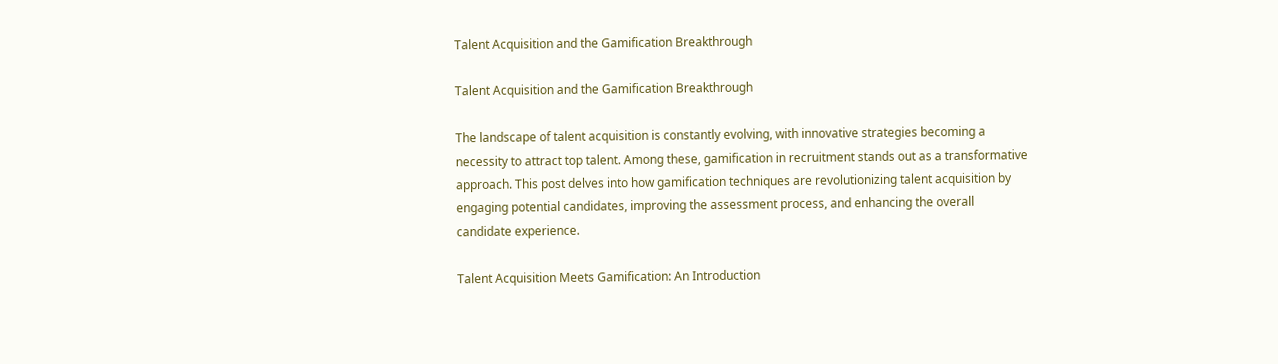Talent Acquisition and the Gamification Breakthrough

Talent Acquisition and the Gamification Breakthrough

The landscape of talent acquisition is constantly evolving, with innovative strategies becoming a necessity to attract top talent. Among these, gamification in recruitment stands out as a transformative approach. This post delves into how gamification techniques are revolutionizing talent acquisition by engaging potential candidates, improving the assessment process, and enhancing the overall candidate experience.

Talent Acquisition Meets Gamification: An Introduction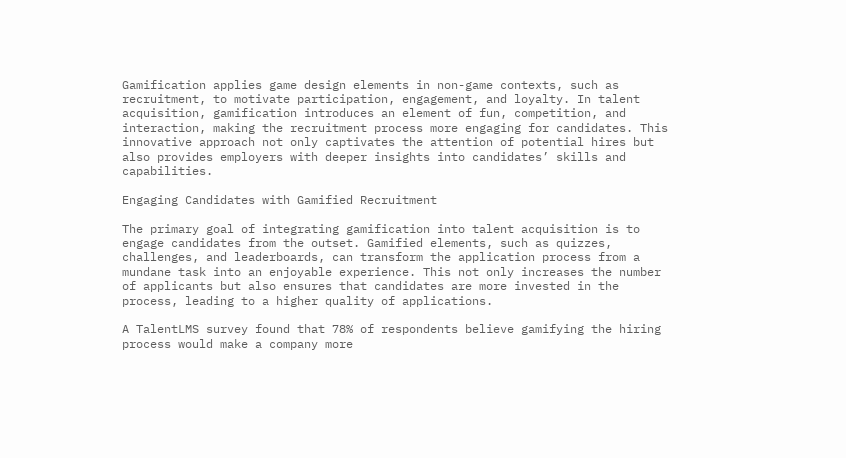Gamification applies game design elements in non-game contexts, such as recruitment, to motivate participation, engagement, and loyalty. In talent acquisition, gamification introduces an element of fun, competition, and interaction, making the recruitment process more engaging for candidates. This innovative approach not only captivates the attention of potential hires but also provides employers with deeper insights into candidates’ skills and capabilities.

Engaging Candidates with Gamified Recruitment

The primary goal of integrating gamification into talent acquisition is to engage candidates from the outset. Gamified elements, such as quizzes, challenges, and leaderboards, can transform the application process from a mundane task into an enjoyable experience. This not only increases the number of applicants but also ensures that candidates are more invested in the process, leading to a higher quality of applications.

A TalentLMS survey found that 78% of respondents believe gamifying the hiring process would make a company more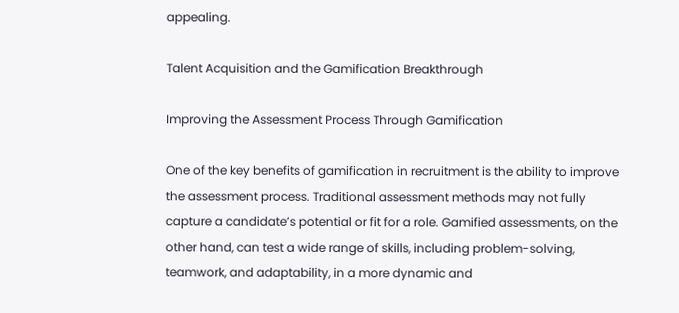appealing.

Talent Acquisition and the Gamification Breakthrough

Improving the Assessment Process Through Gamification

One of the key benefits of gamification in recruitment is the ability to improve the assessment process. Traditional assessment methods may not fully capture a candidate’s potential or fit for a role. Gamified assessments, on the other hand, can test a wide range of skills, including problem-solving, teamwork, and adaptability, in a more dynamic and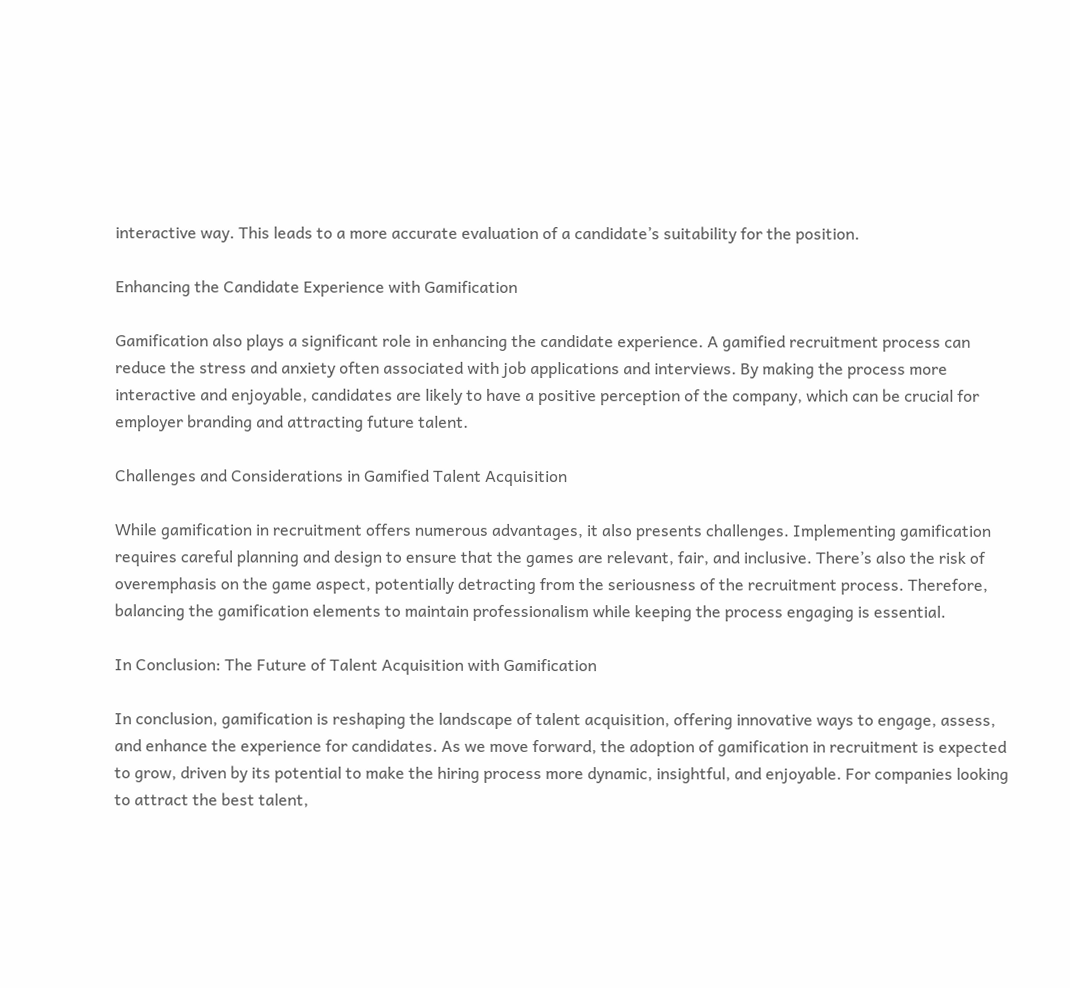interactive way. This leads to a more accurate evaluation of a candidate’s suitability for the position.

Enhancing the Candidate Experience with Gamification

Gamification also plays a significant role in enhancing the candidate experience. A gamified recruitment process can reduce the stress and anxiety often associated with job applications and interviews. By making the process more interactive and enjoyable, candidates are likely to have a positive perception of the company, which can be crucial for employer branding and attracting future talent.

Challenges and Considerations in Gamified Talent Acquisition

While gamification in recruitment offers numerous advantages, it also presents challenges. Implementing gamification requires careful planning and design to ensure that the games are relevant, fair, and inclusive. There’s also the risk of overemphasis on the game aspect, potentially detracting from the seriousness of the recruitment process. Therefore, balancing the gamification elements to maintain professionalism while keeping the process engaging is essential.

In Conclusion: The Future of Talent Acquisition with Gamification

In conclusion, gamification is reshaping the landscape of talent acquisition, offering innovative ways to engage, assess, and enhance the experience for candidates. As we move forward, the adoption of gamification in recruitment is expected to grow, driven by its potential to make the hiring process more dynamic, insightful, and enjoyable. For companies looking to attract the best talent,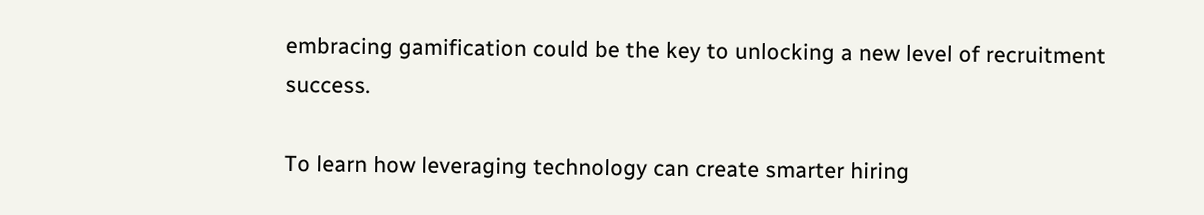embracing gamification could be the key to unlocking a new level of recruitment success.

To learn how leveraging technology can create smarter hiring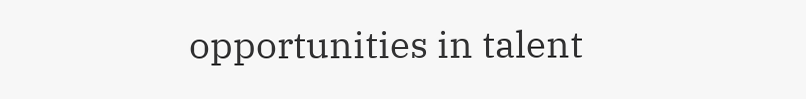opportunities in talent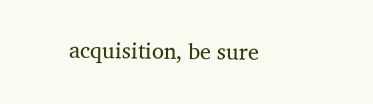acquisition, be sure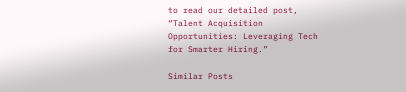to read our detailed post, “Talent Acquisition Opportunities: Leveraging Tech for Smarter Hiring.”

Similar Posts